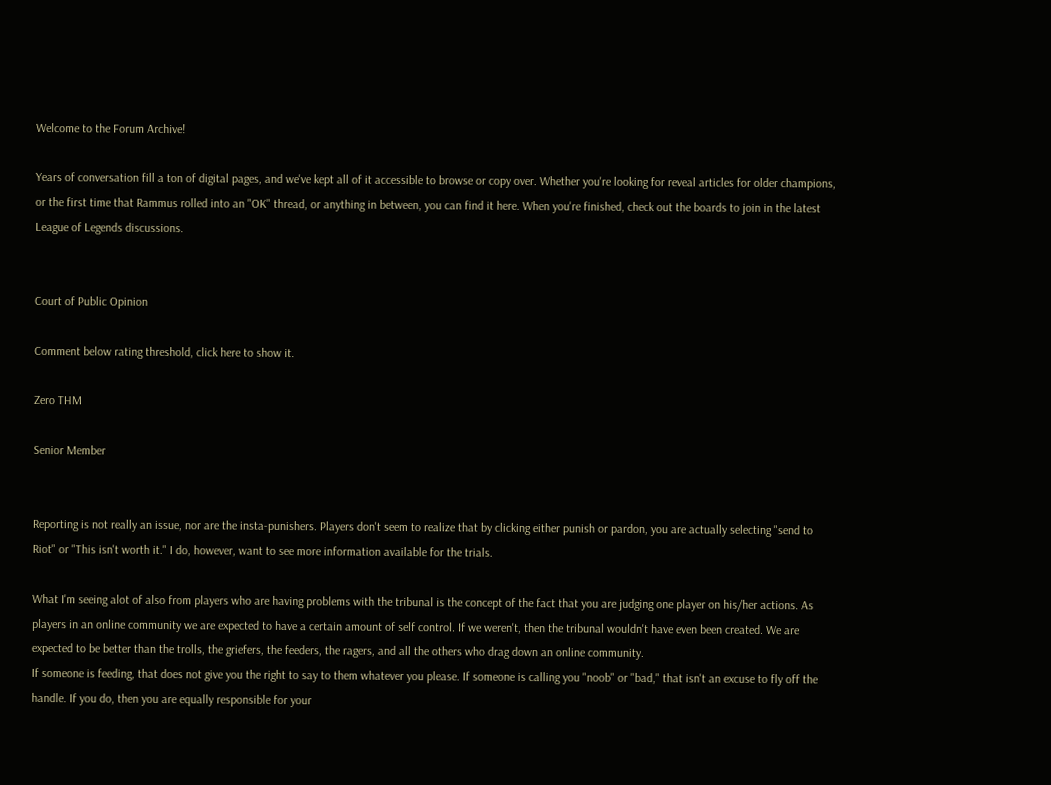Welcome to the Forum Archive!

Years of conversation fill a ton of digital pages, and we've kept all of it accessible to browse or copy over. Whether you're looking for reveal articles for older champions, or the first time that Rammus rolled into an "OK" thread, or anything in between, you can find it here. When you're finished, check out the boards to join in the latest League of Legends discussions.


Court of Public Opinion

Comment below rating threshold, click here to show it.

Zero THM

Senior Member


Reporting is not really an issue, nor are the insta-punishers. Players don't seem to realize that by clicking either punish or pardon, you are actually selecting "send to Riot" or "This isn't worth it." I do, however, want to see more information available for the trials.

What I'm seeing alot of also from players who are having problems with the tribunal is the concept of the fact that you are judging one player on his/her actions. As players in an online community we are expected to have a certain amount of self control. If we weren't, then the tribunal wouldn't have even been created. We are expected to be better than the trolls, the griefers, the feeders, the ragers, and all the others who drag down an online community.
If someone is feeding, that does not give you the right to say to them whatever you please. If someone is calling you "noob" or "bad," that isn't an excuse to fly off the handle. If you do, then you are equally responsible for your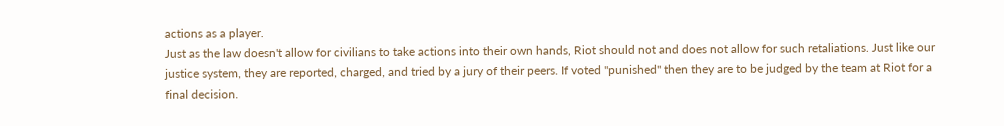actions as a player.
Just as the law doesn't allow for civilians to take actions into their own hands, Riot should not and does not allow for such retaliations. Just like our justice system, they are reported, charged, and tried by a jury of their peers. If voted "punished" then they are to be judged by the team at Riot for a final decision.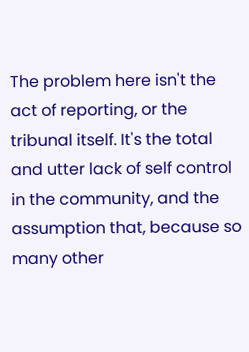The problem here isn't the act of reporting, or the tribunal itself. It's the total and utter lack of self control in the community, and the assumption that, because so many other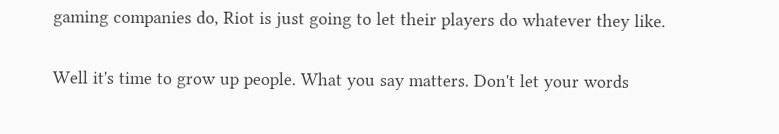gaming companies do, Riot is just going to let their players do whatever they like.

Well it's time to grow up people. What you say matters. Don't let your words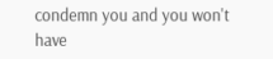condemn you and you won't have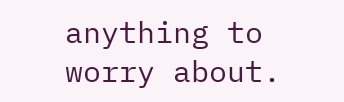anything to worry about.